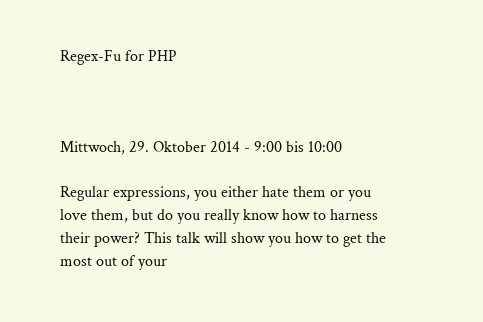Regex-Fu for PHP



Mittwoch, 29. Oktober 2014 - 9:00 bis 10:00

Regular expressions, you either hate them or you love them, but do you really know how to harness their power? This talk will show you how to get the most out of your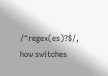/^regex(es)?$/, how switches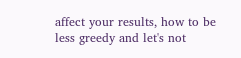affect your results, how to be less greedy and let's not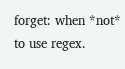forget: when *not* to use regex.